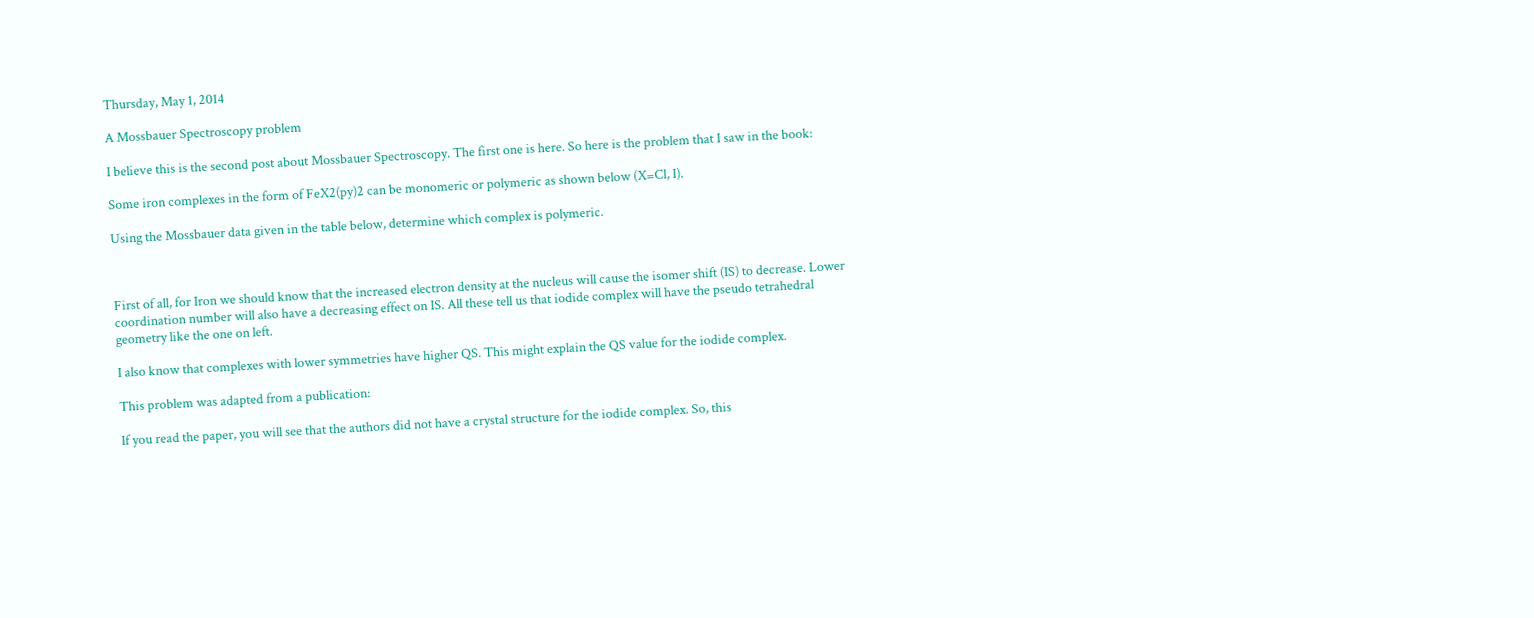Thursday, May 1, 2014

A Mossbauer Spectroscopy problem

I believe this is the second post about Mossbauer Spectroscopy. The first one is here. So here is the problem that I saw in the book:

Some iron complexes in the form of FeX2(py)2 can be monomeric or polymeric as shown below (X=Cl, I).

Using the Mossbauer data given in the table below, determine which complex is polymeric.



First of all, for Iron we should know that the increased electron density at the nucleus will cause the isomer shift (IS) to decrease. Lower coordination number will also have a decreasing effect on IS. All these tell us that iodide complex will have the pseudo tetrahedral geometry like the one on left.

I also know that complexes with lower symmetries have higher QS. This might explain the QS value for the iodide complex.

This problem was adapted from a publication:

If you read the paper, you will see that the authors did not have a crystal structure for the iodide complex. So, this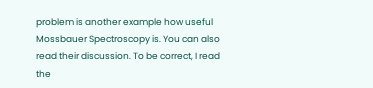problem is another example how useful Mossbauer Spectroscopy is. You can also read their discussion. To be correct, I read the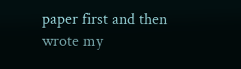paper first and then wrote my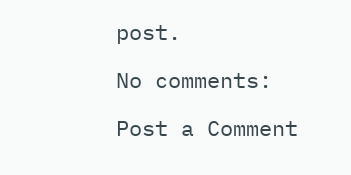post.

No comments:

Post a Comment